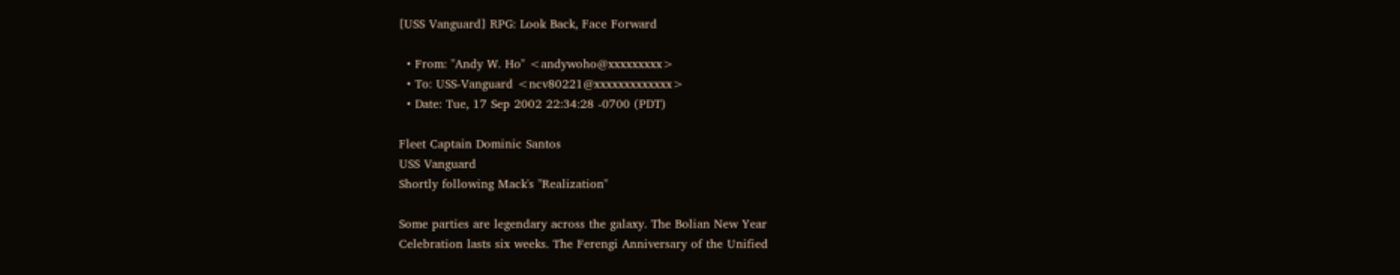[USS Vanguard] RPG: Look Back, Face Forward

  • From: "Andy W. Ho" <andywoho@xxxxxxxxx>
  • To: USS-Vanguard <ncv80221@xxxxxxxxxxxxx>
  • Date: Tue, 17 Sep 2002 22:34:28 -0700 (PDT)

Fleet Captain Dominic Santos
USS Vanguard
Shortly following Mack's "Realization"

Some parties are legendary across the galaxy. The Bolian New Year
Celebration lasts six weeks. The Ferengi Anniversary of the Unified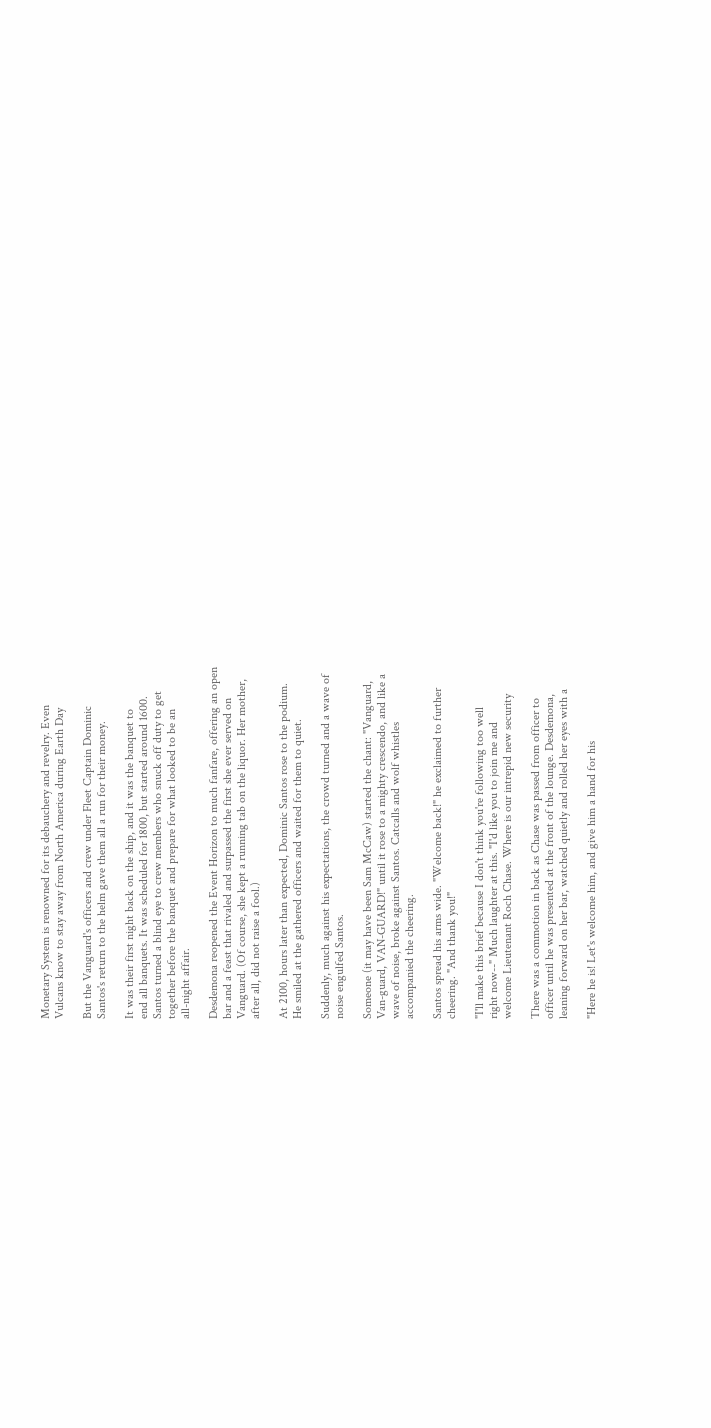Monetary System is renowned for its debauchery and revelry. Even
Vulcans know to stay away from North America during Earth Day

But the Vanguard's officers and crew under Fleet Captain Dominic
Santos's return to the helm gave them all a run for their money.

It was their first night back on the ship, and it was the banquet to
end all banquets. It was scheduled for 1800, but started around 1600.
Santos turned a blind eye to crew members who snuck off duty to get
together before the banquet and prepare for what looked to be an
all-night affair.

Desdemona reopened the Event Horizon to much fanfare, offering an open
bar and a feast that rivaled and surpassed the first she ever served on
Vanguard. (Of course, she kept a running tab on the liquor. Her mother,
after all, did not raise a fool.)

At 2100, hours later than expected, Dominic Santos rose to the podium.
He smiled at the gathered officers and waited for them to quiet.

Suddenly, much against his expectations, the crowd turned and a wave of
noise engulfed Santos.

Someone (it may have been Sam McCaw) started the chant: "Vanguard,
Van-guard, VAN-GUARD!" until it rose to a mighty crescendo, and like a
wave of noise, broke against Santos. Catcalls and wolf whistles
accompanied the cheering.

Santos spread his arms wide. "Welcome back!" he exclaimed to further
cheering. "And thank you!"

"I'll make this brief because I don't think you're following too well
right now--" Much laughter at this. "I'd like you to join me and
welcome Lieutenant Roch Chase. Where is our intrepid new security

There was a commotion in back as Chase was passed from officer to
officer until he was presented at the front of the lounge. Desdemona,
leaning forward on her bar, watched quietly and rolled her eyes with a

"Here he is! Let's welcome him, and give him a hand for his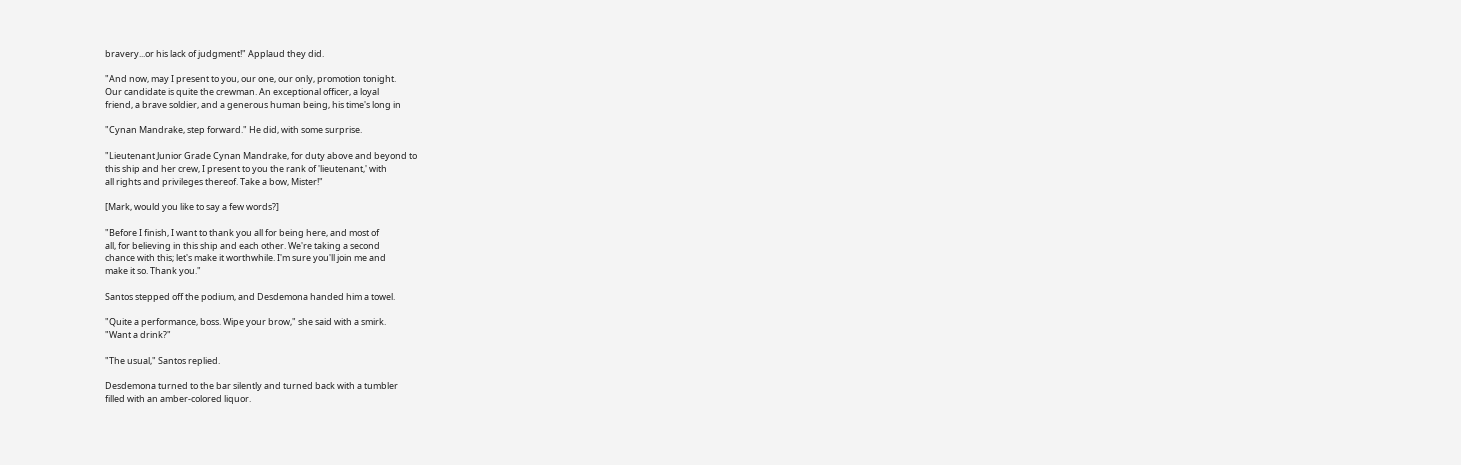bravery...or his lack of judgment!" Applaud they did.

"And now, may I present to you, our one, our only, promotion tonight.
Our candidate is quite the crewman. An exceptional officer, a loyal
friend, a brave soldier, and a generous human being, his time's long in

"Cynan Mandrake, step forward." He did, with some surprise.

"Lieutenant Junior Grade Cynan Mandrake, for duty above and beyond to
this ship and her crew, I present to you the rank of 'lieutenant,' with
all rights and privileges thereof. Take a bow, Mister!"

[Mark, would you like to say a few words?]

"Before I finish, I want to thank you all for being here, and most of
all, for believing in this ship and each other. We're taking a second
chance with this; let's make it worthwhile. I'm sure you'll join me and
make it so. Thank you."

Santos stepped off the podium, and Desdemona handed him a towel.

"Quite a performance, boss. Wipe your brow," she said with a smirk.
"Want a drink?"

"The usual," Santos replied.

Desdemona turned to the bar silently and turned back with a tumbler
filled with an amber-colored liquor.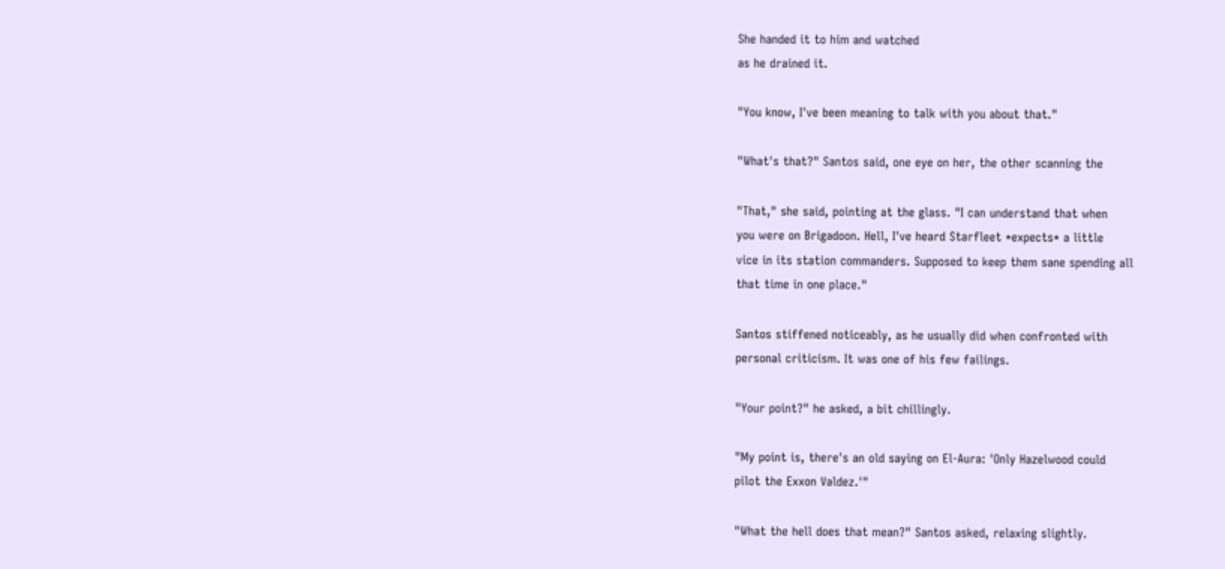She handed it to him and watched
as he drained it.

"You know, I've been meaning to talk with you about that."

"What's that?" Santos said, one eye on her, the other scanning the

"That," she said, pointing at the glass. "I can understand that when
you were on Brigadoon. Hell, I've heard Starfleet *expects* a little
vice in its station commanders. Supposed to keep them sane spending all
that time in one place."

Santos stiffened noticeably, as he usually did when confronted with
personal criticism. It was one of his few failings.

"Your point?" he asked, a bit chillingly.

"My point is, there's an old saying on El-Aura: 'Only Hazelwood could
pilot the Exxon Valdez.'"

"What the hell does that mean?" Santos asked, relaxing slightly.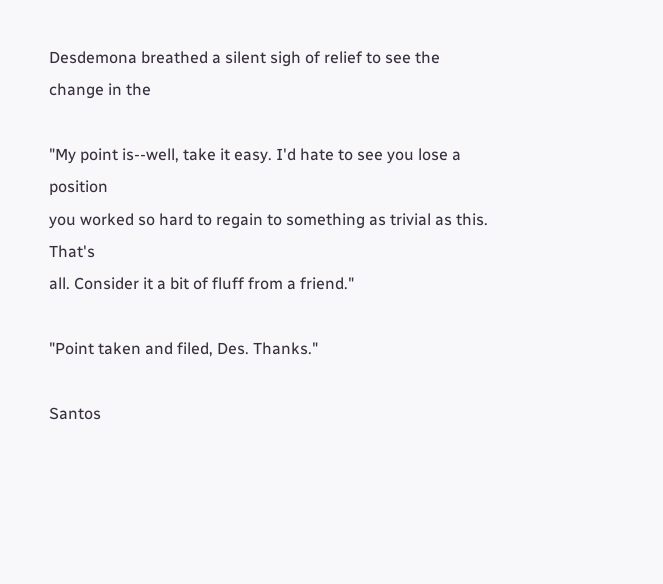Desdemona breathed a silent sigh of relief to see the change in the

"My point is--well, take it easy. I'd hate to see you lose a position
you worked so hard to regain to something as trivial as this. That's
all. Consider it a bit of fluff from a friend."

"Point taken and filed, Des. Thanks."

Santos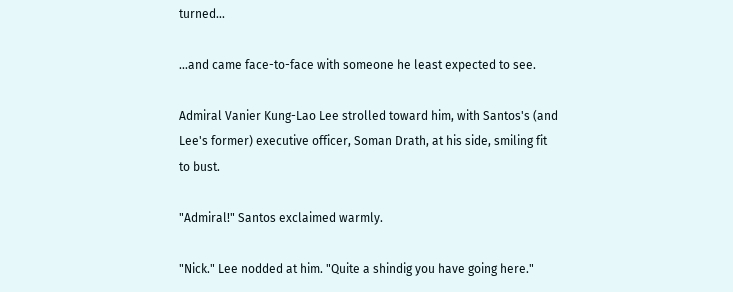turned...

...and came face-to-face with someone he least expected to see.

Admiral Vanier Kung-Lao Lee strolled toward him, with Santos's (and
Lee's former) executive officer, Soman Drath, at his side, smiling fit
to bust.

"Admiral!" Santos exclaimed warmly.

"Nick." Lee nodded at him. "Quite a shindig you have going here."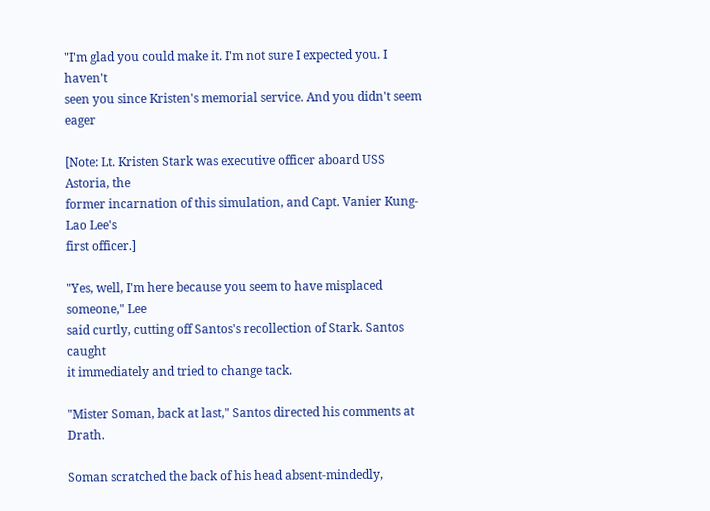"I'm glad you could make it. I'm not sure I expected you. I haven't
seen you since Kristen's memorial service. And you didn't seem eager

[Note: Lt. Kristen Stark was executive officer aboard USS Astoria, the
former incarnation of this simulation, and Capt. Vanier Kung-Lao Lee's
first officer.]

"Yes, well, I'm here because you seem to have misplaced someone," Lee
said curtly, cutting off Santos's recollection of Stark. Santos caught
it immediately and tried to change tack.

"Mister Soman, back at last," Santos directed his comments at Drath.

Soman scratched the back of his head absent-mindedly,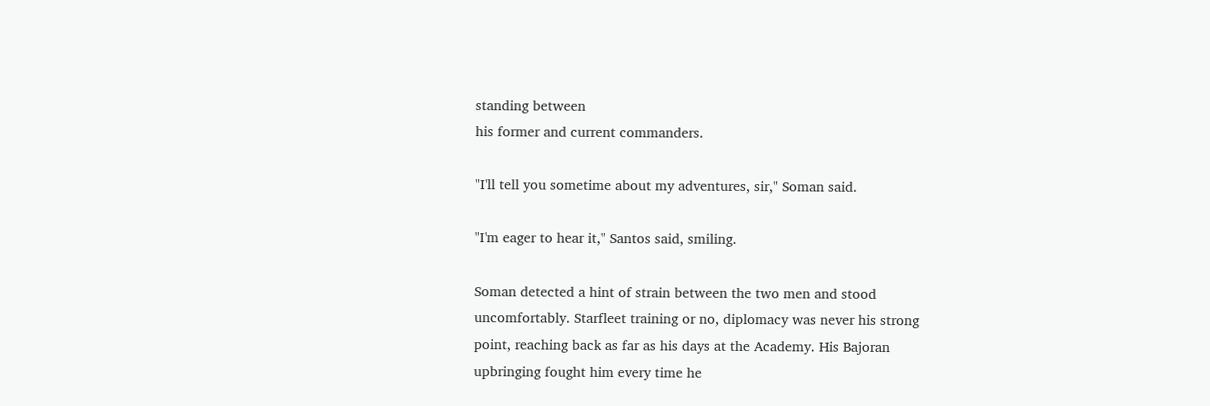standing between
his former and current commanders.

"I'll tell you sometime about my adventures, sir," Soman said.

"I'm eager to hear it," Santos said, smiling.

Soman detected a hint of strain between the two men and stood
uncomfortably. Starfleet training or no, diplomacy was never his strong
point, reaching back as far as his days at the Academy. His Bajoran
upbringing fought him every time he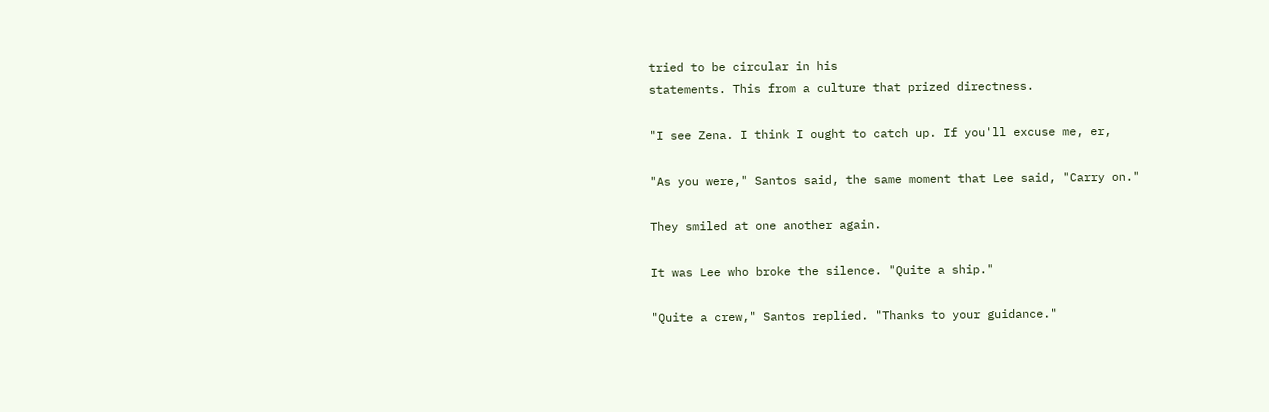tried to be circular in his
statements. This from a culture that prized directness.

"I see Zena. I think I ought to catch up. If you'll excuse me, er,

"As you were," Santos said, the same moment that Lee said, "Carry on."

They smiled at one another again.

It was Lee who broke the silence. "Quite a ship."

"Quite a crew," Santos replied. "Thanks to your guidance."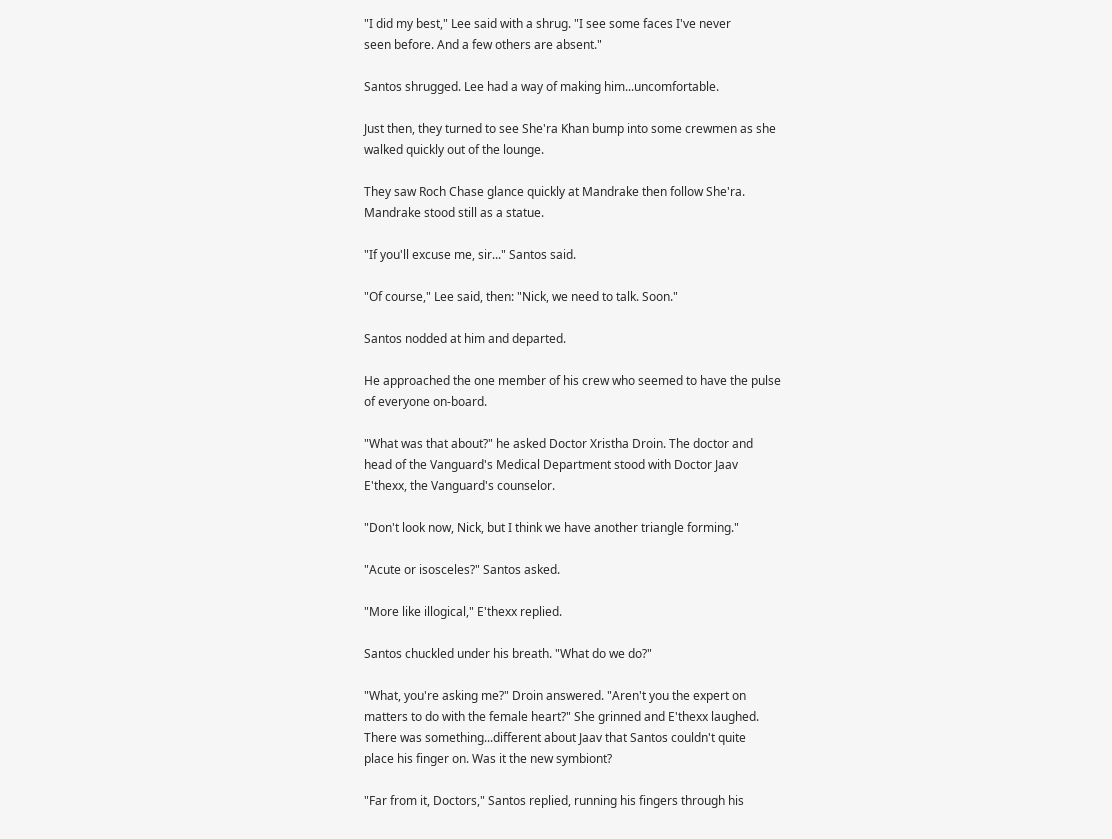"I did my best," Lee said with a shrug. "I see some faces I've never
seen before. And a few others are absent."

Santos shrugged. Lee had a way of making him...uncomfortable.

Just then, they turned to see She'ra Khan bump into some crewmen as she
walked quickly out of the lounge.

They saw Roch Chase glance quickly at Mandrake then follow She'ra.
Mandrake stood still as a statue.

"If you'll excuse me, sir..." Santos said.

"Of course," Lee said, then: "Nick, we need to talk. Soon."

Santos nodded at him and departed.

He approached the one member of his crew who seemed to have the pulse
of everyone on-board.

"What was that about?" he asked Doctor Xristha Droin. The doctor and
head of the Vanguard's Medical Department stood with Doctor Jaav
E'thexx, the Vanguard's counselor.

"Don't look now, Nick, but I think we have another triangle forming."

"Acute or isosceles?" Santos asked.

"More like illogical," E'thexx replied.

Santos chuckled under his breath. "What do we do?"

"What, you're asking me?" Droin answered. "Aren't you the expert on
matters to do with the female heart?" She grinned and E'thexx laughed.
There was something...different about Jaav that Santos couldn't quite
place his finger on. Was it the new symbiont?

"Far from it, Doctors," Santos replied, running his fingers through his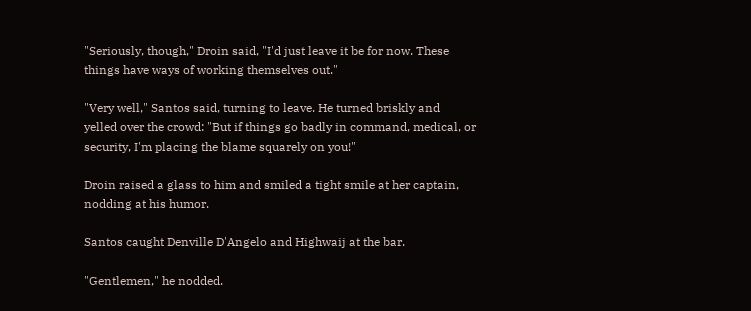"Seriously, though," Droin said, "I'd just leave it be for now. These
things have ways of working themselves out."

"Very well," Santos said, turning to leave. He turned briskly and
yelled over the crowd: "But if things go badly in command, medical, or
security, I'm placing the blame squarely on you!"

Droin raised a glass to him and smiled a tight smile at her captain,
nodding at his humor.

Santos caught Denville D'Angelo and Highwaij at the bar.

"Gentlemen," he nodded.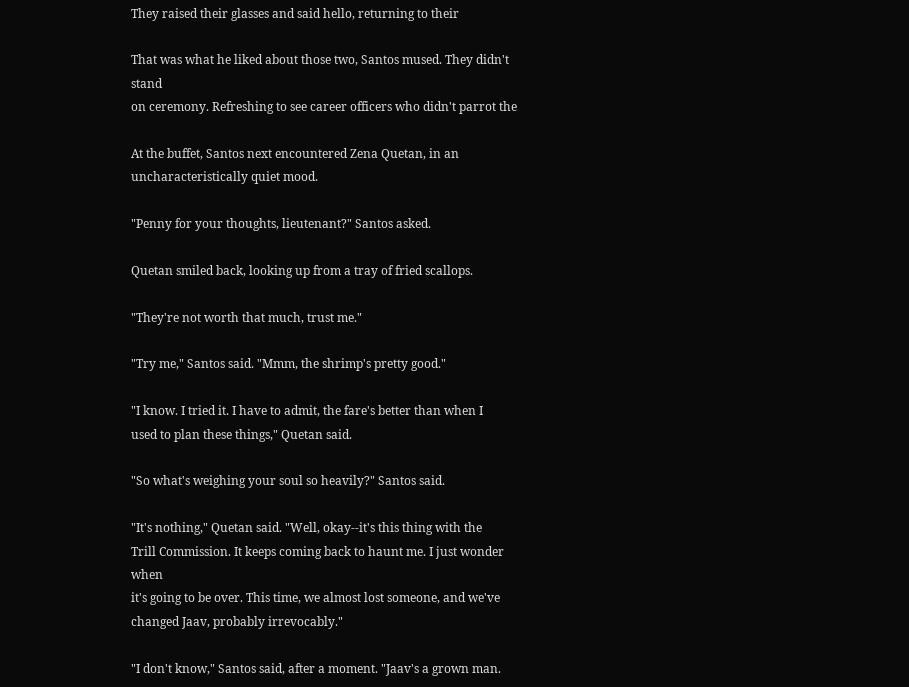They raised their glasses and said hello, returning to their

That was what he liked about those two, Santos mused. They didn't stand
on ceremony. Refreshing to see career officers who didn't parrot the

At the buffet, Santos next encountered Zena Quetan, in an
uncharacteristically quiet mood.

"Penny for your thoughts, lieutenant?" Santos asked.

Quetan smiled back, looking up from a tray of fried scallops.

"They're not worth that much, trust me."

"Try me," Santos said. "Mmm, the shrimp's pretty good."

"I know. I tried it. I have to admit, the fare's better than when I
used to plan these things," Quetan said.

"So what's weighing your soul so heavily?" Santos said.

"It's nothing," Quetan said. "Well, okay--it's this thing with the
Trill Commission. It keeps coming back to haunt me. I just wonder when
it's going to be over. This time, we almost lost someone, and we've
changed Jaav, probably irrevocably."

"I don't know," Santos said, after a moment. "Jaav's a grown man.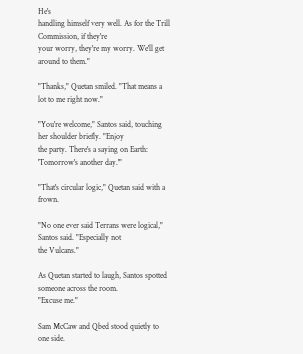He's
handling himself very well. As for the Trill Commission, if they're
your worry, they're my worry. We'll get around to them."

"Thanks," Quetan smiled. "That means a lot to me right now."

"You're welcome," Santos said, touching her shoulder briefly. "Enjoy
the party. There's a saying on Earth: 'Tomorrow's another day.'"

"That's circular logic," Quetan said with a frown.

"No one ever said Terrans were logical," Santos said. "Especially not
the Vulcans."

As Quetan started to laugh, Santos spotted someone across the room.
"Excuse me."

Sam McCaw and Qbed stood quietly to one side.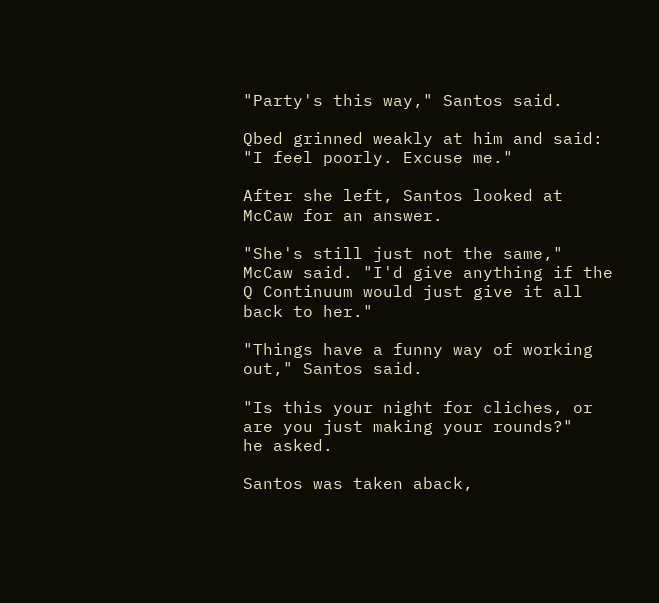"Party's this way," Santos said.

Qbed grinned weakly at him and said: "I feel poorly. Excuse me."

After she left, Santos looked at McCaw for an answer.

"She's still just not the same," McCaw said. "I'd give anything if the
Q Continuum would just give it all back to her."

"Things have a funny way of working out," Santos said.

"Is this your night for cliches, or are you just making your rounds?"
he asked.

Santos was taken aback,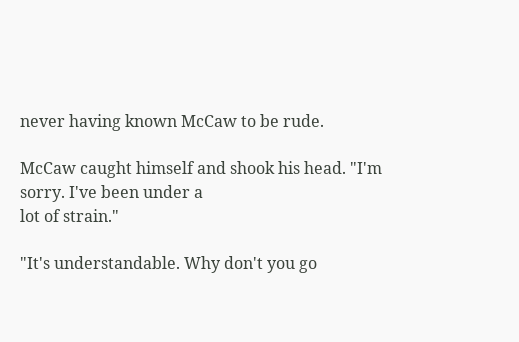never having known McCaw to be rude.

McCaw caught himself and shook his head. "I'm sorry. I've been under a
lot of strain."

"It's understandable. Why don't you go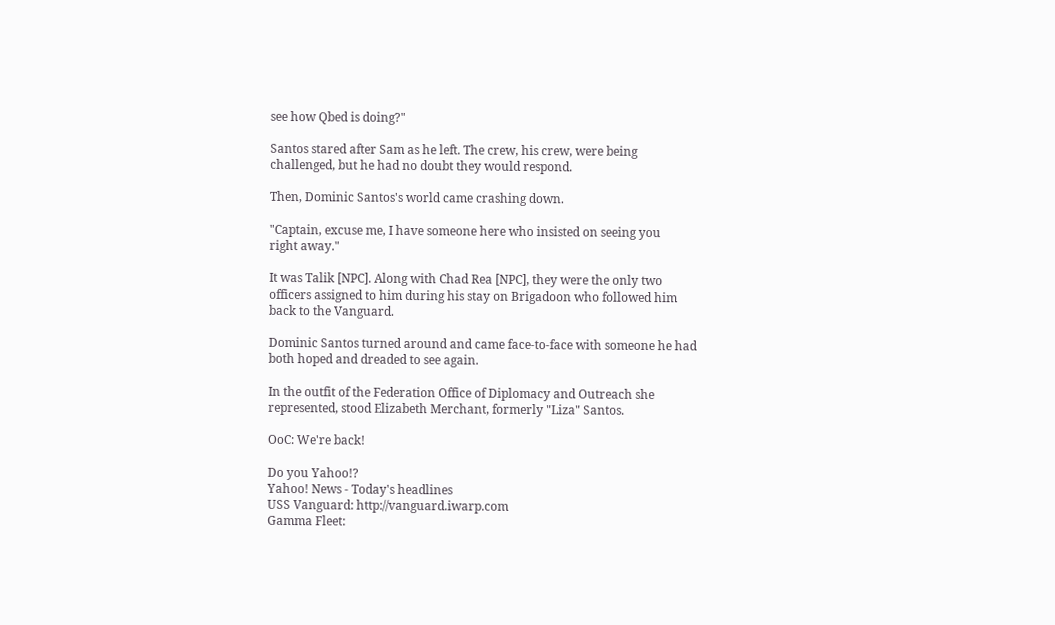see how Qbed is doing?"

Santos stared after Sam as he left. The crew, his crew, were being
challenged, but he had no doubt they would respond.

Then, Dominic Santos's world came crashing down.

"Captain, excuse me, I have someone here who insisted on seeing you
right away."

It was Talik [NPC]. Along with Chad Rea [NPC], they were the only two
officers assigned to him during his stay on Brigadoon who followed him
back to the Vanguard.

Dominic Santos turned around and came face-to-face with someone he had
both hoped and dreaded to see again.

In the outfit of the Federation Office of Diplomacy and Outreach she
represented, stood Elizabeth Merchant, formerly "Liza" Santos.

OoC: We're back!

Do you Yahoo!?
Yahoo! News - Today's headlines
USS Vanguard: http://vanguard.iwarp.com
Gamma Fleet: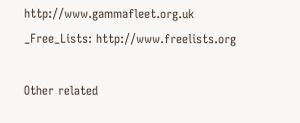http://www.gammafleet.org.uk
_Free_Lists: http://www.freelists.org

Other related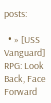posts:

  • » [USS Vanguard] RPG: Look Back, Face Forward